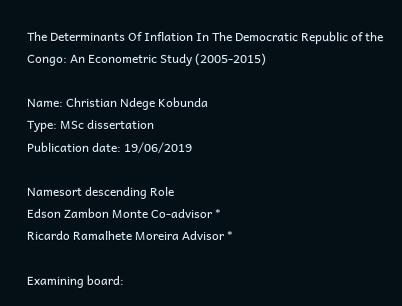The Determinants Of Inflation In The Democratic Republic of the Congo: An Econometric Study (2005-2015)

Name: Christian Ndege Kobunda
Type: MSc dissertation
Publication date: 19/06/2019

Namesort descending Role
Edson Zambon Monte Co-advisor *
Ricardo Ramalhete Moreira Advisor *

Examining board: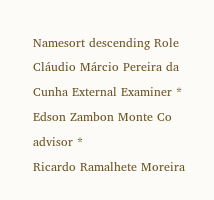Namesort descending Role
Cláudio Márcio Pereira da Cunha External Examiner *
Edson Zambon Monte Co advisor *
Ricardo Ramalhete Moreira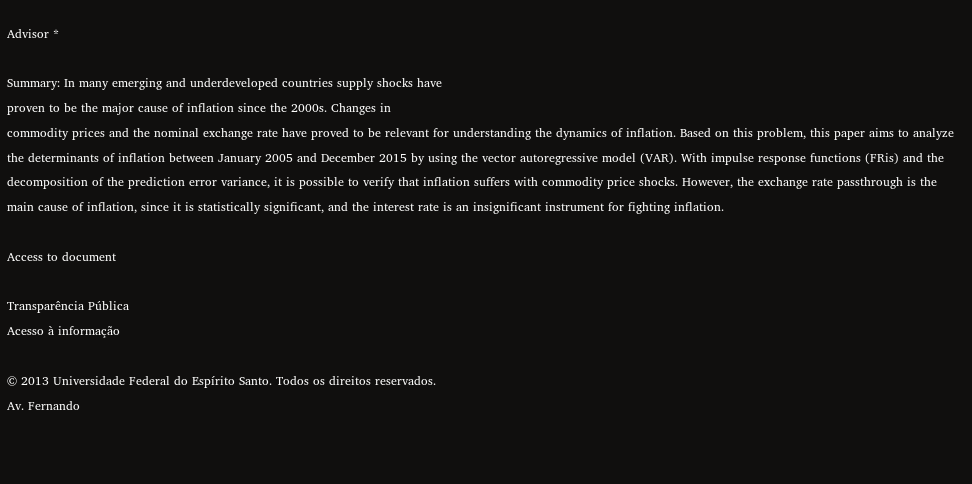Advisor *

Summary: In many emerging and underdeveloped countries supply shocks have
proven to be the major cause of inflation since the 2000s. Changes in
commodity prices and the nominal exchange rate have proved to be relevant for understanding the dynamics of inflation. Based on this problem, this paper aims to analyze the determinants of inflation between January 2005 and December 2015 by using the vector autoregressive model (VAR). With impulse response functions (FRis) and the decomposition of the prediction error variance, it is possible to verify that inflation suffers with commodity price shocks. However, the exchange rate passthrough is the main cause of inflation, since it is statistically significant, and the interest rate is an insignificant instrument for fighting inflation.

Access to document

Transparência Pública
Acesso à informação

© 2013 Universidade Federal do Espírito Santo. Todos os direitos reservados.
Av. Fernando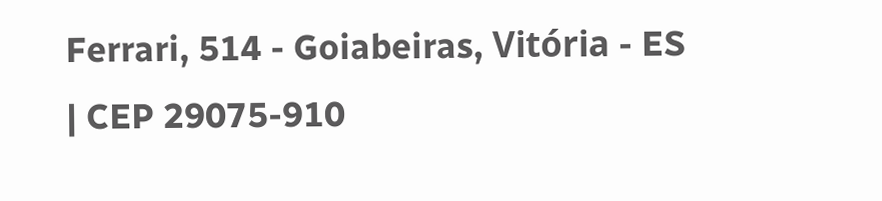Ferrari, 514 - Goiabeiras, Vitória - ES | CEP 29075-910